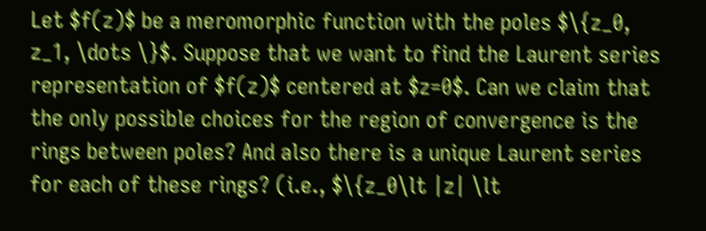Let $f(z)$ be a meromorphic function with the poles $\{z_0, z_1, \dots \}$. Suppose that we want to find the Laurent series representation of $f(z)$ centered at $z=0$. Can we claim that the only possible choices for the region of convergence is the rings between poles? And also there is a unique Laurent series for each of these rings? (i.e., $\{z_0\lt |z| \lt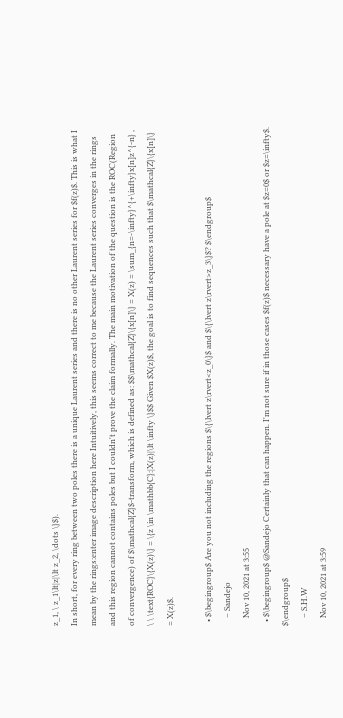z_1, \ z_1\lt|z|\lt z_2, \dots \}$).
In short, for every ring between two poles there is a unique Laurent series and there is no other Laurent series for $f(z)$. This is what I mean by the rings:enter image description here Intuitively, this seems correct to me because the Laurent series converges in the rings and this region cannot contains poles but I couldn't prove the claim formally. The main motivation of the question is the ROC(Region of convergence) of $\mathcal{Z}$-transform, which is defined as: $$\mathcal{Z}\{x[n]\} = X(z) = \sum_{n=-\infty}^{+\infty}x[n]z^{-n} , \ \ \text{ROC}\{X(z)\} = \{z \in \mathbb{C}:|X(z)|\lt \infty \}$$ Given $X(z)$, the goal is to find sequences such that $\mathcal{Z}\{x[n]\} = X(z)$.

  • $\begingroup$ Are you not including the regions $\{\lvert z\rvert<z_0\}$ and $\{\lvert z\rvert>z_3\}$? $\endgroup$
    – Sandejo
    Nov 10, 2021 at 3:55
  • $\begingroup$ @Sandejo Certainly that can happen. I'm not sure if in those cases $f(z)$ necessary have a pole at $z=0$ or $z=\infty$. $\endgroup$
    – S.H.W
    Nov 10, 2021 at 3:59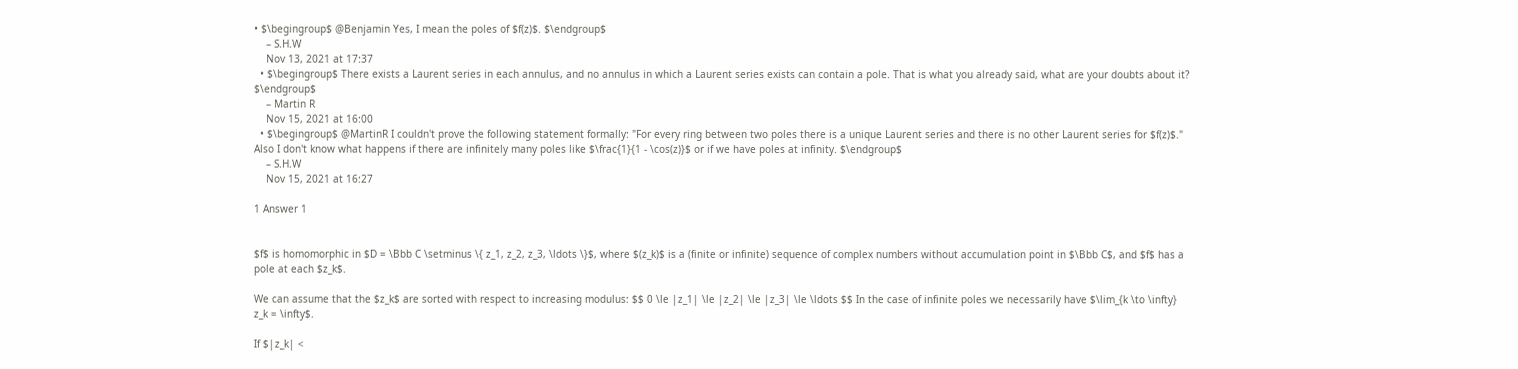• $\begingroup$ @Benjamin Yes, I mean the poles of $f(z)$. $\endgroup$
    – S.H.W
    Nov 13, 2021 at 17:37
  • $\begingroup$ There exists a Laurent series in each annulus, and no annulus in which a Laurent series exists can contain a pole. That is what you already said, what are your doubts about it? $\endgroup$
    – Martin R
    Nov 15, 2021 at 16:00
  • $\begingroup$ @MartinR I couldn't prove the following statement formally: "For every ring between two poles there is a unique Laurent series and there is no other Laurent series for $f(z)$." Also I don't know what happens if there are infinitely many poles like $\frac{1}{1 - \cos(z)}$ or if we have poles at infinity. $\endgroup$
    – S.H.W
    Nov 15, 2021 at 16:27

1 Answer 1


$f$ is homomorphic in $D = \Bbb C \setminus \{ z_1, z_2, z_3, \ldots \}$, where $(z_k)$ is a (finite or infinite) sequence of complex numbers without accumulation point in $\Bbb C$, and $f$ has a pole at each $z_k$.

We can assume that the $z_k$ are sorted with respect to increasing modulus: $$ 0 \le |z_1| \le |z_2| \le |z_3| \le \ldots $$ In the case of infinite poles we necessarily have $\lim_{k \to \infty} z_k = \infty$.

If $|z_k| <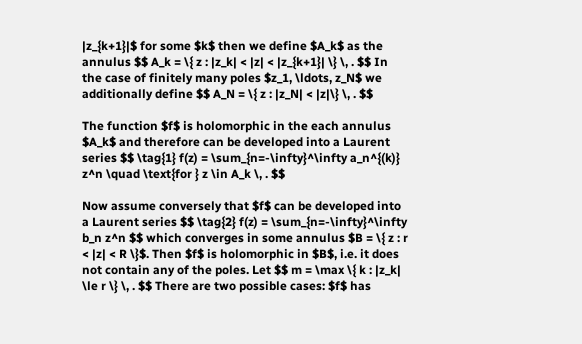|z_{k+1}|$ for some $k$ then we define $A_k$ as the annulus $$ A_k = \{ z : |z_k| < |z| < |z_{k+1}| \} \, . $$ In the case of finitely many poles $z_1, \ldots, z_N$ we additionally define $$ A_N = \{ z : |z_N| < |z|\} \, . $$

The function $f$ is holomorphic in the each annulus $A_k$ and therefore can be developed into a Laurent series $$ \tag{1} f(z) = \sum_{n=-\infty}^\infty a_n^{(k)} z^n \quad \text{for } z \in A_k \, . $$

Now assume conversely that $f$ can be developed into a Laurent series $$ \tag{2} f(z) = \sum_{n=-\infty}^\infty b_n z^n $$ which converges in some annulus $B = \{ z : r < |z| < R \}$. Then $f$ is holomorphic in $B$, i.e. it does not contain any of the poles. Let $$ m = \max \{ k : |z_k| \le r \} \, . $$ There are two possible cases: $f$ has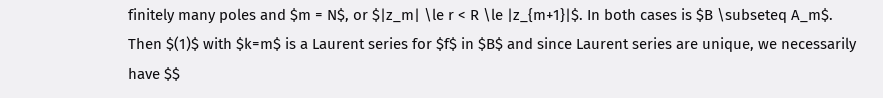finitely many poles and $m = N$, or $|z_m| \le r < R \le |z_{m+1}|$. In both cases is $B \subseteq A_m$. Then $(1)$ with $k=m$ is a Laurent series for $f$ in $B$ and since Laurent series are unique, we necessarily have $$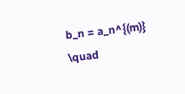b_n = a_n^{(m)} \quad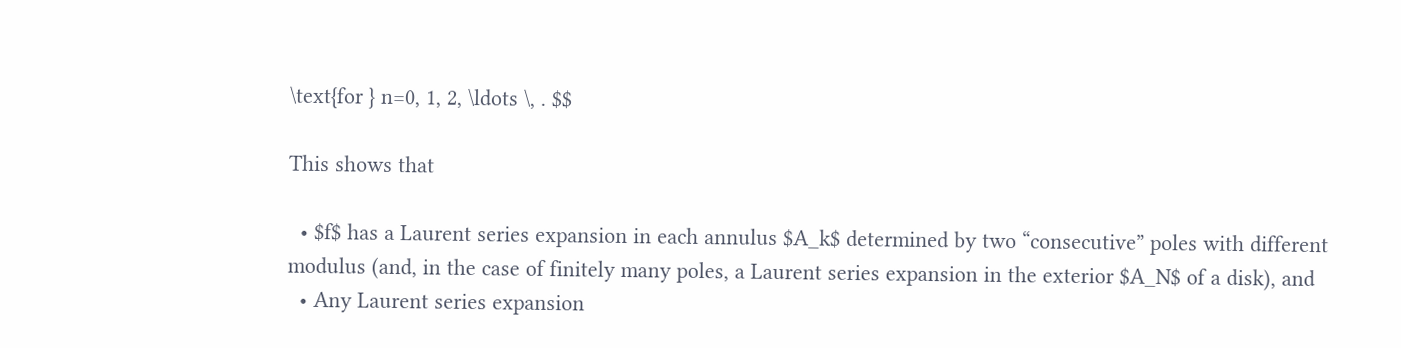\text{for } n=0, 1, 2, \ldots \, . $$

This shows that

  • $f$ has a Laurent series expansion in each annulus $A_k$ determined by two “consecutive” poles with different modulus (and, in the case of finitely many poles, a Laurent series expansion in the exterior $A_N$ of a disk), and
  • Any Laurent series expansion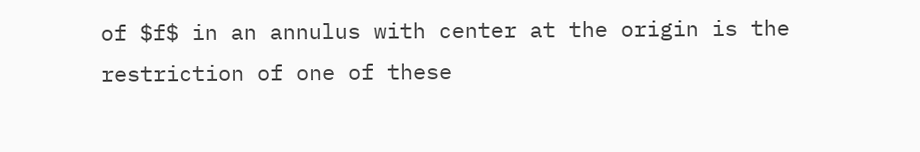of $f$ in an annulus with center at the origin is the restriction of one of these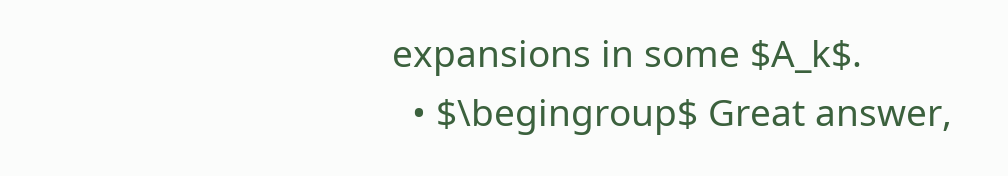expansions in some $A_k$.
  • $\begingroup$ Great answer,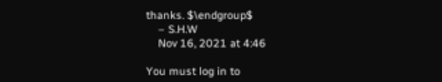thanks. $\endgroup$
    – S.H.W
    Nov 16, 2021 at 4:46

You must log in to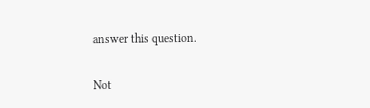answer this question.

Not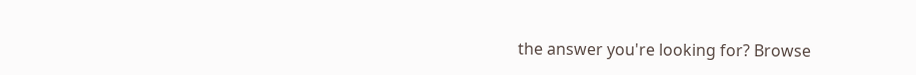the answer you're looking for? Browse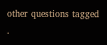other questions tagged .